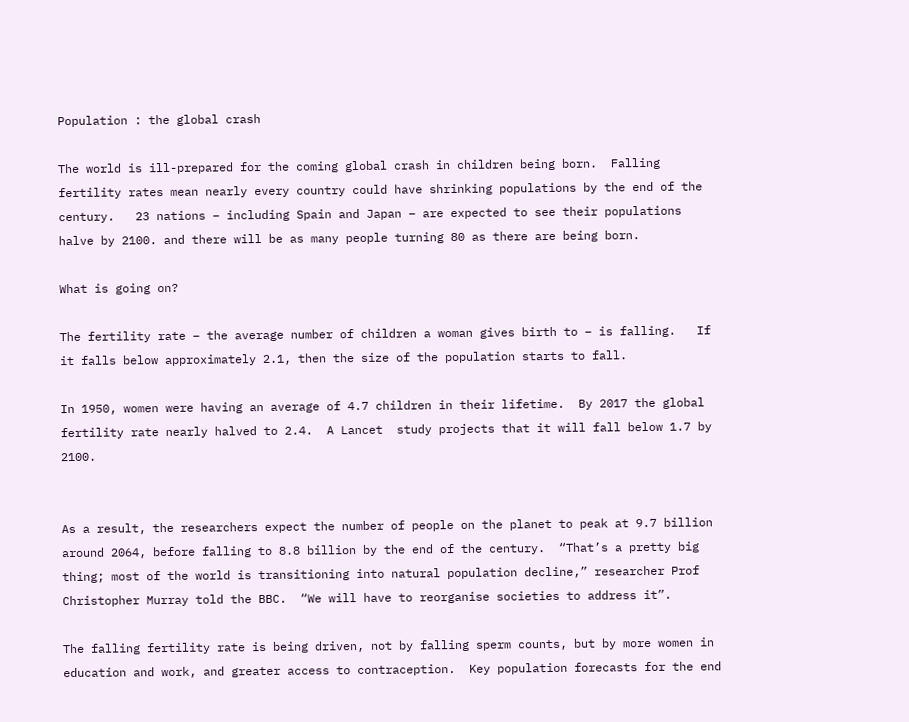Population : the global crash

The world is ill-prepared for the coming global crash in children being born.  Falling fertility rates mean nearly every country could have shrinking populations by the end of the century.   23 nations – including Spain and Japan – are expected to see their populations halve by 2100. and there will be as many people turning 80 as there are being born.

What is going on?

The fertility rate – the average number of children a woman gives birth to – is falling.   If it falls below approximately 2.1, then the size of the population starts to fall.

In 1950, women were having an average of 4.7 children in their lifetime.  By 2017 the global fertility rate nearly halved to 2.4.  A Lancet  study projects that it will fall below 1.7 by 2100.


As a result, the researchers expect the number of people on the planet to peak at 9.7 billion around 2064, before falling to 8.8 billion by the end of the century.  “That’s a pretty big thing; most of the world is transitioning into natural population decline,” researcher Prof Christopher Murray told the BBC.  “We will have to reorganise societies to address it”.

The falling fertility rate is being driven, not by falling sperm counts, but by more women in education and work, and greater access to contraception.  Key population forecasts for the end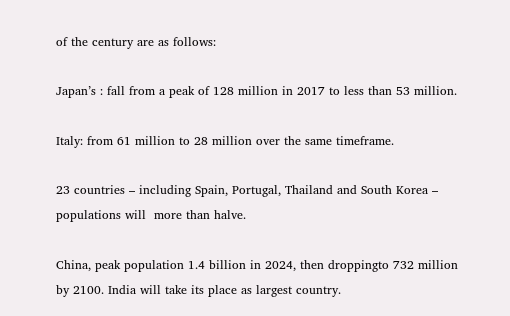of the century are as follows:

Japan’s : fall from a peak of 128 million in 2017 to less than 53 million.

Italy: from 61 million to 28 million over the same timeframe.

23 countries – including Spain, Portugal, Thailand and South Korea – populations will  more than halve.

China, peak population 1.4 billion in 2024, then droppingto 732 million by 2100. India will take its place as largest country.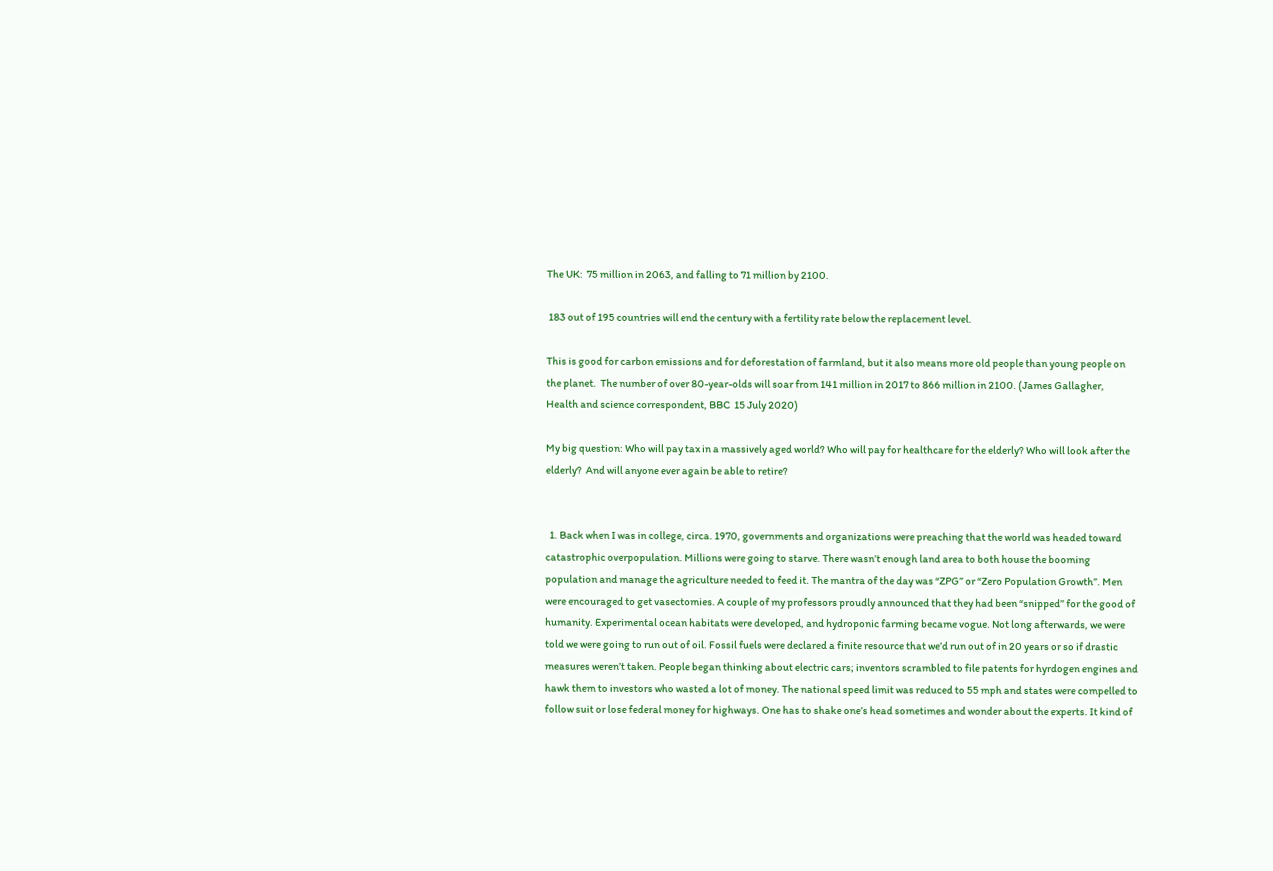The UK:  75 million in 2063, and falling to 71 million by 2100.

 183 out of 195 countries will end the century with a fertility rate below the replacement level.

This is good for carbon emissions and for deforestation of farmland, but it also means more old people than young people on the planet.  The number of over 80-year-olds will soar from 141 million in 2017 to 866 million in 2100. (James Gallagher,  Health and science correspondent, BBC  15 July 2020)

My big question: Who will pay tax in a massively aged world? Who will pay for healthcare for the elderly? Who will look after the elderly?  And will anyone ever again be able to retire?


  1. Back when I was in college, circa. 1970, governments and organizations were preaching that the world was headed toward catastrophic overpopulation. Millions were going to starve. There wasn’t enough land area to both house the booming population and manage the agriculture needed to feed it. The mantra of the day was “ZPG” or “Zero Population Growth”. Men were encouraged to get vasectomies. A couple of my professors proudly announced that they had been “snipped” for the good of humanity. Experimental ocean habitats were developed, and hydroponic farming became vogue. Not long afterwards, we were told we were going to run out of oil. Fossil fuels were declared a finite resource that we’d run out of in 20 years or so if drastic measures weren’t taken. People began thinking about electric cars; inventors scrambled to file patents for hyrdogen engines and hawk them to investors who wasted a lot of money. The national speed limit was reduced to 55 mph and states were compelled to follow suit or lose federal money for highways. One has to shake one’s head sometimes and wonder about the experts. It kind of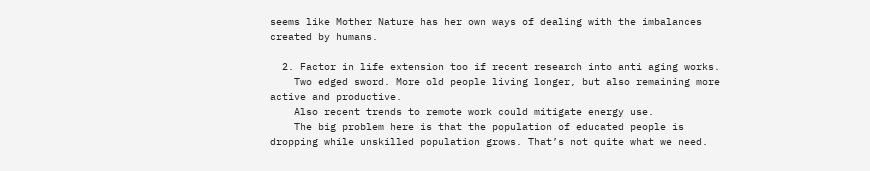seems like Mother Nature has her own ways of dealing with the imbalances created by humans.

  2. Factor in life extension too if recent research into anti aging works.
    Two edged sword. More old people living longer, but also remaining more active and productive.
    Also recent trends to remote work could mitigate energy use.
    The big problem here is that the population of educated people is dropping while unskilled population grows. That’s not quite what we need.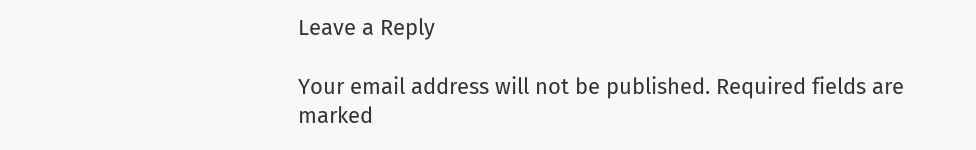Leave a Reply

Your email address will not be published. Required fields are marked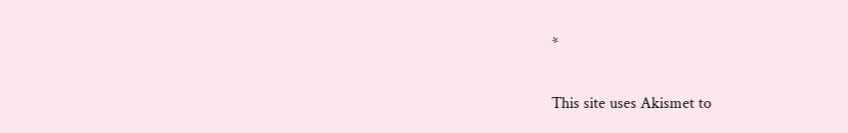*

This site uses Akismet to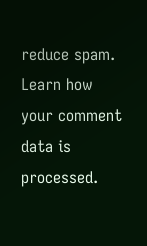reduce spam. Learn how your comment data is processed.